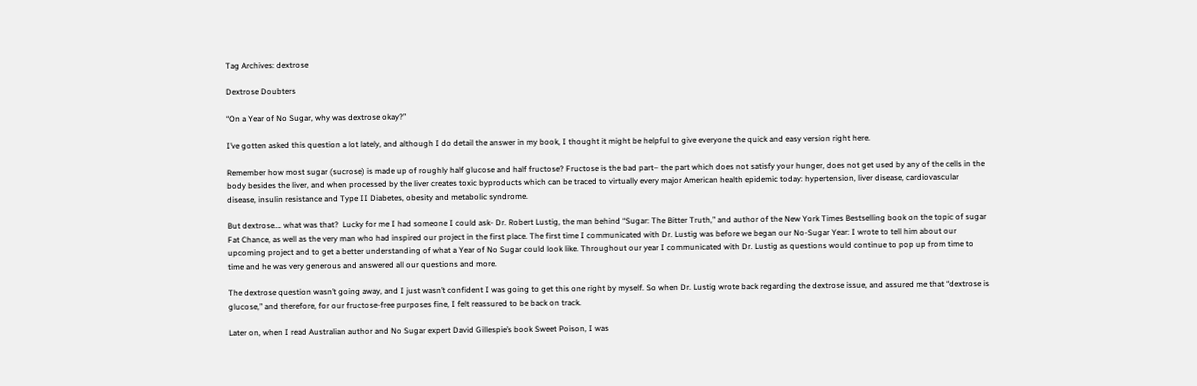Tag Archives: dextrose

Dextrose Doubters

“On a Year of No Sugar, why was dextrose okay?”

I’ve gotten asked this question a lot lately, and although I do detail the answer in my book, I thought it might be helpful to give everyone the quick and easy version right here.

Remember how most sugar (sucrose) is made up of roughly half glucose and half fructose? Fructose is the bad part– the part which does not satisfy your hunger, does not get used by any of the cells in the body besides the liver, and when processed by the liver creates toxic byproducts which can be traced to virtually every major American health epidemic today: hypertension, liver disease, cardiovascular disease, insulin resistance and Type II Diabetes, obesity and metabolic syndrome.

But dextrose…. what was that?  Lucky for me I had someone I could ask- Dr. Robert Lustig, the man behind “Sugar: The Bitter Truth,” and author of the New York Times Bestselling book on the topic of sugar Fat Chance, as well as the very man who had inspired our project in the first place. The first time I communicated with Dr. Lustig was before we began our No-Sugar Year: I wrote to tell him about our upcoming project and to get a better understanding of what a Year of No Sugar could look like. Throughout our year I communicated with Dr. Lustig as questions would continue to pop up from time to time and he was very generous and answered all our questions and more.

The dextrose question wasn’t going away, and I just wasn’t confident I was going to get this one right by myself. So when Dr. Lustig wrote back regarding the dextrose issue, and assured me that “dextrose is glucose,” and therefore, for our fructose-free purposes fine, I felt reassured to be back on track.

Later on, when I read Australian author and No Sugar expert David Gillespie’s book Sweet Poison, I was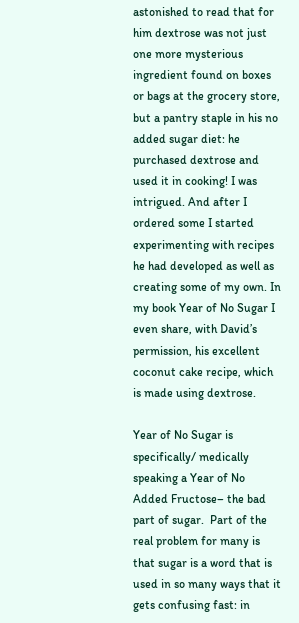astonished to read that for him dextrose was not just one more mysterious ingredient found on boxes or bags at the grocery store, but a pantry staple in his no added sugar diet: he purchased dextrose and used it in cooking! I was intrigued. And after I ordered some I started experimenting with recipes he had developed as well as creating some of my own. In my book Year of No Sugar I even share, with David’s permission, his excellent coconut cake recipe, which is made using dextrose.

Year of No Sugar is specifically/ medically speaking a Year of No Added Fructose– the bad part of sugar.  Part of the real problem for many is that sugar is a word that is used in so many ways that it gets confusing fast: in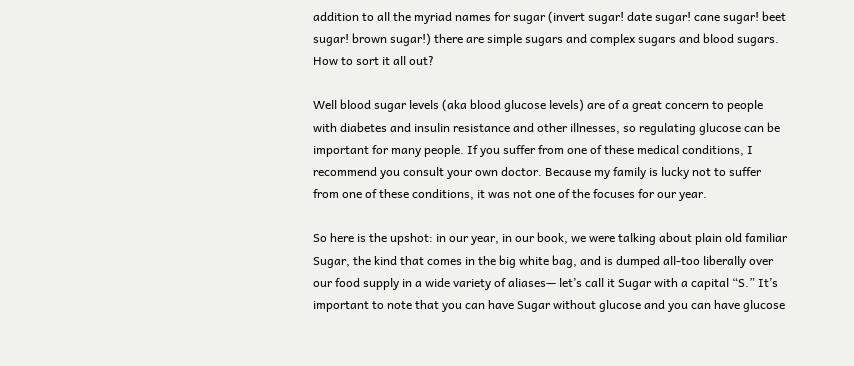addition to all the myriad names for sugar (invert sugar! date sugar! cane sugar! beet sugar! brown sugar!) there are simple sugars and complex sugars and blood sugars. How to sort it all out?

Well blood sugar levels (aka blood glucose levels) are of a great concern to people with diabetes and insulin resistance and other illnesses, so regulating glucose can be important for many people. If you suffer from one of these medical conditions, I recommend you consult your own doctor. Because my family is lucky not to suffer from one of these conditions, it was not one of the focuses for our year.

So here is the upshot: in our year, in our book, we were talking about plain old familiar Sugar, the kind that comes in the big white bag, and is dumped all-too liberally over our food supply in a wide variety of aliases— let’s call it Sugar with a capital “S.” It’s important to note that you can have Sugar without glucose and you can have glucose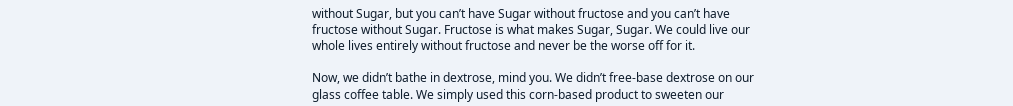without Sugar, but you can’t have Sugar without fructose and you can’t have fructose without Sugar. Fructose is what makes Sugar, Sugar. We could live our whole lives entirely without fructose and never be the worse off for it.

Now, we didn’t bathe in dextrose, mind you. We didn’t free-base dextrose on our glass coffee table. We simply used this corn-based product to sweeten our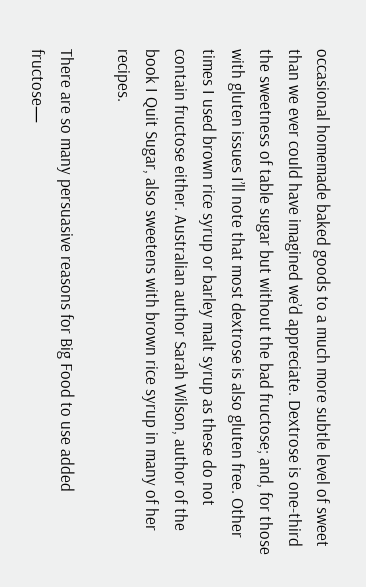occasional homemade baked goods to a much more subtle level of sweet than we ever could have imagined we’d appreciate. Dextrose is one-third the sweetness of table sugar but without the bad fructose; and, for those with gluten issues I’ll note that most dextrose is also gluten free. Other times I used brown rice syrup or barley malt syrup as these do not contain fructose either. Australian author Sarah Wilson, author of the book I Quit Sugar, also sweetens with brown rice syrup in many of her recipes.

There are so many persuasive reasons for Big Food to use added fructose—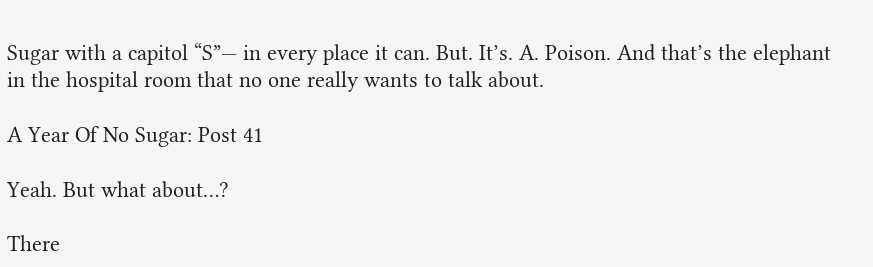Sugar with a capitol “S”— in every place it can. But. It’s. A. Poison. And that’s the elephant in the hospital room that no one really wants to talk about.

A Year Of No Sugar: Post 41

Yeah. But what about…?

There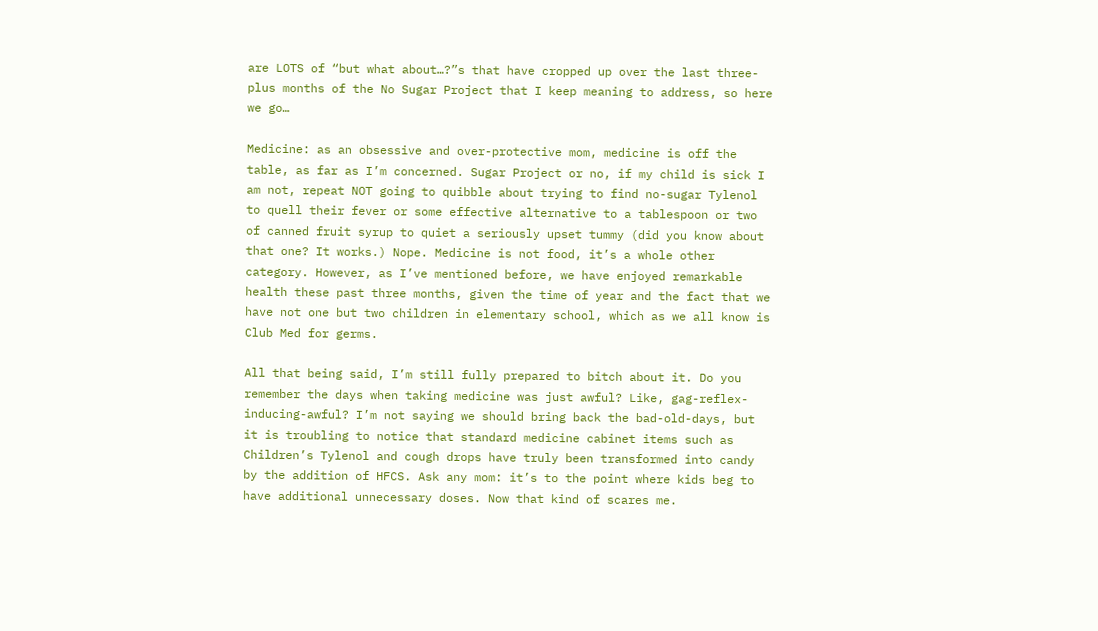are LOTS of “but what about…?”s that have cropped up over the last three-plus months of the No Sugar Project that I keep meaning to address, so here we go…

Medicine: as an obsessive and over-protective mom, medicine is off the table, as far as I’m concerned. Sugar Project or no, if my child is sick I am not, repeat NOT going to quibble about trying to find no-sugar Tylenol to quell their fever or some effective alternative to a tablespoon or two of canned fruit syrup to quiet a seriously upset tummy (did you know about that one? It works.) Nope. Medicine is not food, it’s a whole other category. However, as I’ve mentioned before, we have enjoyed remarkable health these past three months, given the time of year and the fact that we have not one but two children in elementary school, which as we all know is Club Med for germs.

All that being said, I’m still fully prepared to bitch about it. Do you remember the days when taking medicine was just awful? Like, gag-reflex-inducing-awful? I’m not saying we should bring back the bad-old-days, but it is troubling to notice that standard medicine cabinet items such as Children’s Tylenol and cough drops have truly been transformed into candy by the addition of HFCS. Ask any mom: it’s to the point where kids beg to have additional unnecessary doses. Now that kind of scares me.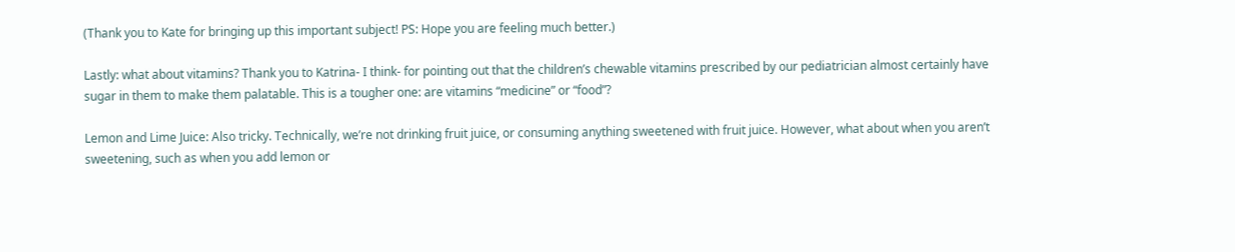(Thank you to Kate for bringing up this important subject! PS: Hope you are feeling much better.)

Lastly: what about vitamins? Thank you to Katrina- I think- for pointing out that the children’s chewable vitamins prescribed by our pediatrician almost certainly have sugar in them to make them palatable. This is a tougher one: are vitamins “medicine” or “food”?

Lemon and Lime Juice: Also tricky. Technically, we’re not drinking fruit juice, or consuming anything sweetened with fruit juice. However, what about when you aren’t sweetening, such as when you add lemon or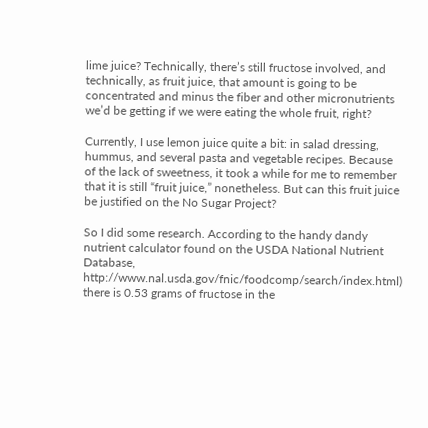lime juice? Technically, there’s still fructose involved, and technically, as fruit juice, that amount is going to be concentrated and minus the fiber and other micronutrients we’d be getting if we were eating the whole fruit, right?

Currently, I use lemon juice quite a bit: in salad dressing, hummus, and several pasta and vegetable recipes. Because of the lack of sweetness, it took a while for me to remember that it is still “fruit juice,” nonetheless. But can this fruit juice be justified on the No Sugar Project?

So I did some research. According to the handy dandy nutrient calculator found on the USDA National Nutrient Database, http://www.nal.usda.gov/fnic/foodcomp/search/index.html) there is 0.53 grams of fructose in the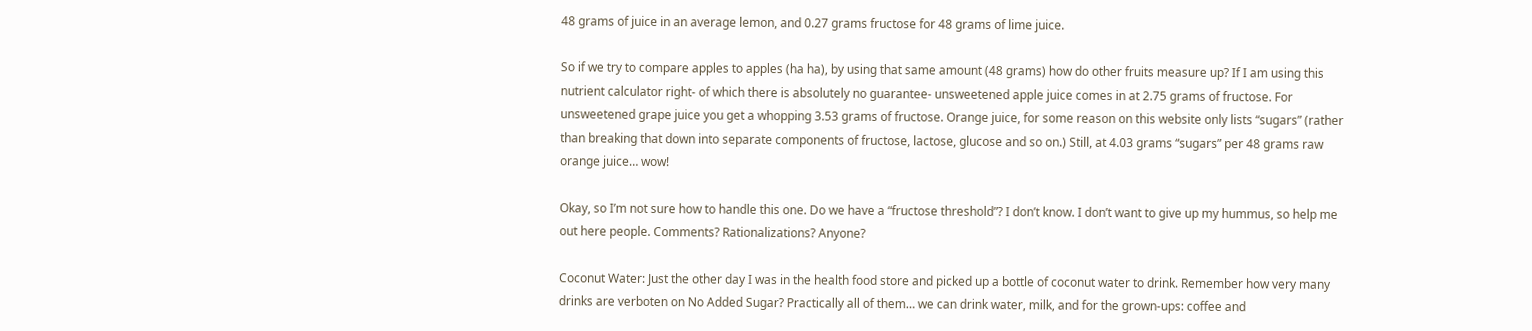48 grams of juice in an average lemon, and 0.27 grams fructose for 48 grams of lime juice.

So if we try to compare apples to apples (ha ha), by using that same amount (48 grams) how do other fruits measure up? If I am using this nutrient calculator right- of which there is absolutely no guarantee- unsweetened apple juice comes in at 2.75 grams of fructose. For unsweetened grape juice you get a whopping 3.53 grams of fructose. Orange juice, for some reason on this website only lists “sugars” (rather than breaking that down into separate components of fructose, lactose, glucose and so on.) Still, at 4.03 grams “sugars” per 48 grams raw orange juice… wow!

Okay, so I’m not sure how to handle this one. Do we have a “fructose threshold”? I don’t know. I don’t want to give up my hummus, so help me out here people. Comments? Rationalizations? Anyone?

Coconut Water: Just the other day I was in the health food store and picked up a bottle of coconut water to drink. Remember how very many drinks are verboten on No Added Sugar? Practically all of them… we can drink water, milk, and for the grown-ups: coffee and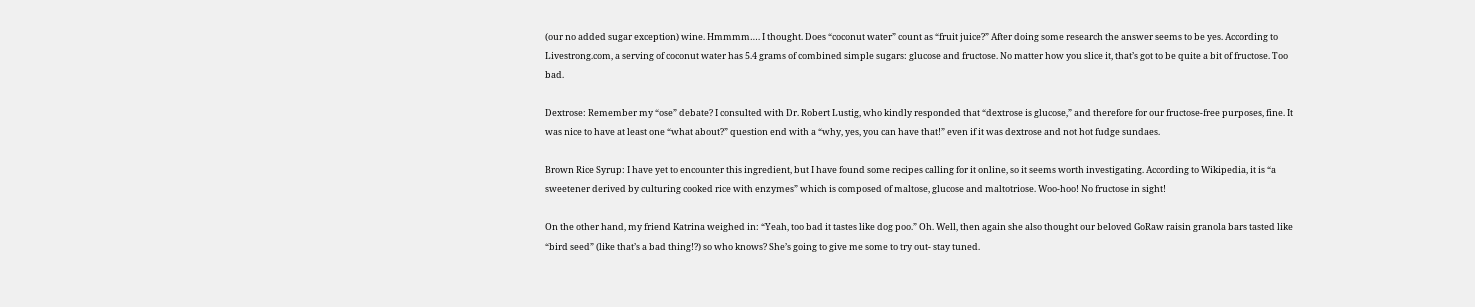(our no added sugar exception) wine. Hmmmm…. I thought. Does “coconut water” count as “fruit juice?” After doing some research the answer seems to be yes. According to Livestrong.com, a serving of coconut water has 5.4 grams of combined simple sugars: glucose and fructose. No matter how you slice it, that’s got to be quite a bit of fructose. Too bad.

Dextrose: Remember my “ose” debate? I consulted with Dr. Robert Lustig, who kindly responded that “dextrose is glucose,” and therefore for our fructose-free purposes, fine. It was nice to have at least one “what about?” question end with a “why, yes, you can have that!” even if it was dextrose and not hot fudge sundaes.

Brown Rice Syrup: I have yet to encounter this ingredient, but I have found some recipes calling for it online, so it seems worth investigating. According to Wikipedia, it is “a sweetener derived by culturing cooked rice with enzymes” which is composed of maltose, glucose and maltotriose. Woo-hoo! No fructose in sight!

On the other hand, my friend Katrina weighed in: “Yeah, too bad it tastes like dog poo.” Oh. Well, then again she also thought our beloved GoRaw raisin granola bars tasted like “bird seed” (like that’s a bad thing!?) so who knows? She’s going to give me some to try out- stay tuned.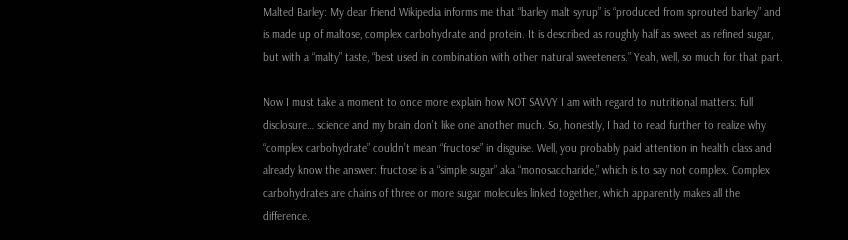Malted Barley: My dear friend Wikipedia informs me that “barley malt syrup” is “produced from sprouted barley” and is made up of maltose, complex carbohydrate and protein. It is described as roughly half as sweet as refined sugar, but with a “malty” taste, “best used in combination with other natural sweeteners.” Yeah, well, so much for that part.

Now I must take a moment to once more explain how NOT SAVVY I am with regard to nutritional matters: full disclosure… science and my brain don’t like one another much. So, honestly, I had to read further to realize why “complex carbohydrate” couldn’t mean “fructose” in disguise. Well, you probably paid attention in health class and already know the answer: fructose is a “simple sugar” aka “monosaccharide,” which is to say not complex. Complex carbohydrates are chains of three or more sugar molecules linked together, which apparently makes all the difference.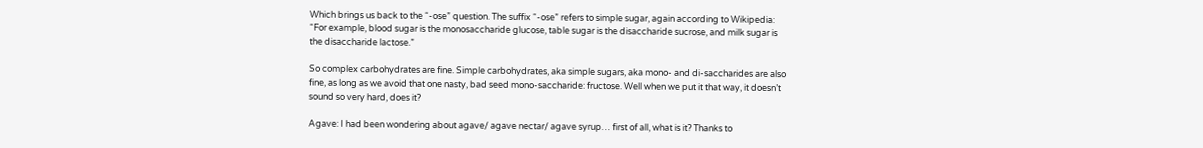Which brings us back to the “-ose” question. The suffix “-ose” refers to simple sugar, again according to Wikipedia: “For example, blood sugar is the monosaccharide glucose, table sugar is the disaccharide sucrose, and milk sugar is the disaccharide lactose.”

So complex carbohydrates are fine. Simple carbohydrates, aka simple sugars, aka mono- and di-saccharides are also fine, as long as we avoid that one nasty, bad seed mono-saccharide: fructose. Well when we put it that way, it doesn’t sound so very hard, does it?

Agave: I had been wondering about agave/ agave nectar/ agave syrup… first of all, what is it? Thanks to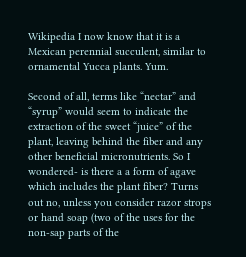Wikipedia I now know that it is a Mexican perennial succulent, similar to ornamental Yucca plants. Yum.

Second of all, terms like “nectar” and “syrup” would seem to indicate the extraction of the sweet “juice” of the plant, leaving behind the fiber and any other beneficial micronutrients. So I wondered- is there a a form of agave which includes the plant fiber? Turns out no, unless you consider razor strops or hand soap (two of the uses for the non-sap parts of the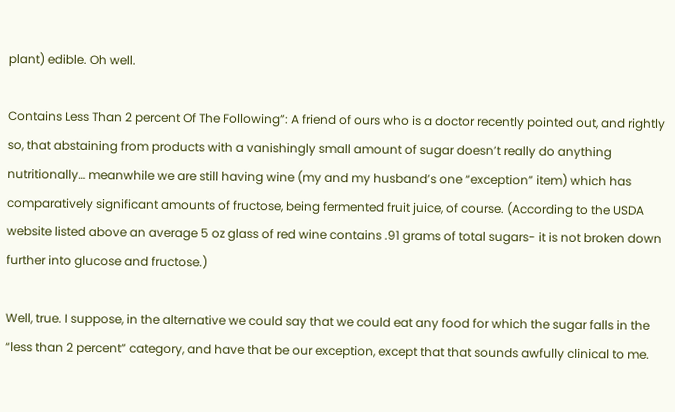plant) edible. Oh well.

Contains Less Than 2 percent Of The Following”: A friend of ours who is a doctor recently pointed out, and rightly so, that abstaining from products with a vanishingly small amount of sugar doesn’t really do anything nutritionally… meanwhile we are still having wine (my and my husband’s one “exception” item) which has comparatively significant amounts of fructose, being fermented fruit juice, of course. (According to the USDA website listed above an average 5 oz glass of red wine contains .91 grams of total sugars- it is not broken down further into glucose and fructose.)

Well, true. I suppose, in the alternative we could say that we could eat any food for which the sugar falls in the “less than 2 percent” category, and have that be our exception, except that that sounds awfully clinical to me.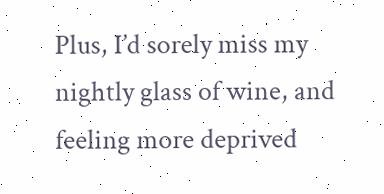Plus, I’d sorely miss my nightly glass of wine, and feeling more deprived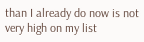than I already do now is not very high on my list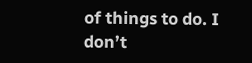of things to do. I don’t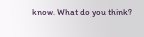know. What do you think?